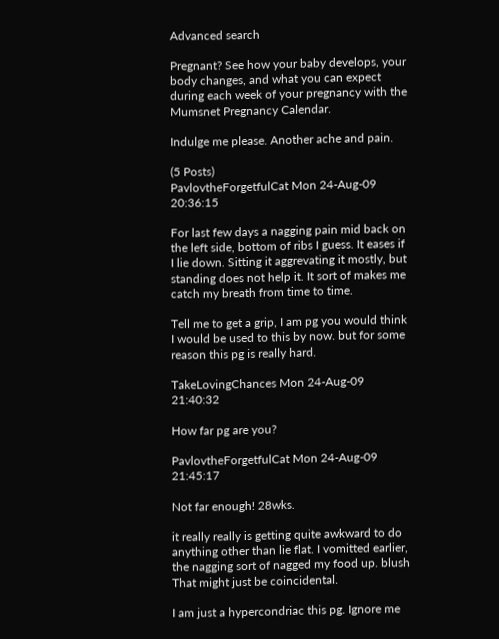Advanced search

Pregnant? See how your baby develops, your body changes, and what you can expect during each week of your pregnancy with the Mumsnet Pregnancy Calendar.

Indulge me please. Another ache and pain.

(5 Posts)
PavlovtheForgetfulCat Mon 24-Aug-09 20:36:15

For last few days a nagging pain mid back on the left side, bottom of ribs I guess. It eases if I lie down. Sitting it aggrevating it mostly, but standing does not help it. It sort of makes me catch my breath from time to time.

Tell me to get a grip, I am pg you would think I would be used to this by now. but for some reason this pg is really hard.

TakeLovingChances Mon 24-Aug-09 21:40:32

How far pg are you?

PavlovtheForgetfulCat Mon 24-Aug-09 21:45:17

Not far enough! 28wks.

it really really is getting quite awkward to do anything other than lie flat. I vomitted earlier, the nagging sort of nagged my food up. blush That might just be coincidental.

I am just a hypercondriac this pg. Ignore me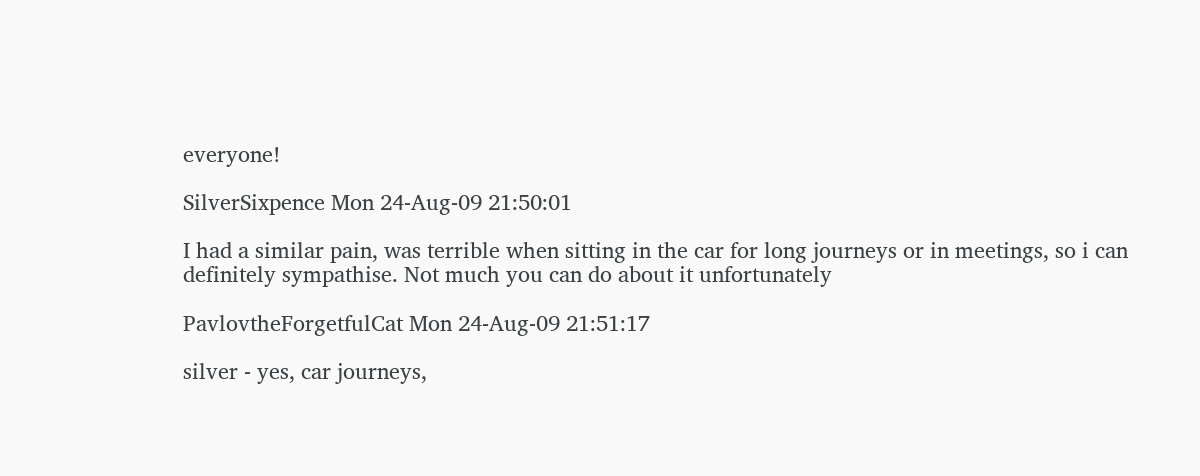everyone!

SilverSixpence Mon 24-Aug-09 21:50:01

I had a similar pain, was terrible when sitting in the car for long journeys or in meetings, so i can definitely sympathise. Not much you can do about it unfortunately

PavlovtheForgetfulCat Mon 24-Aug-09 21:51:17

silver - yes, car journeys,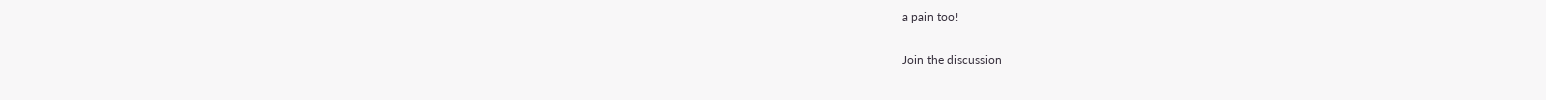a pain too!

Join the discussion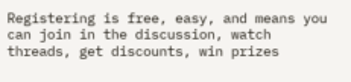Registering is free, easy, and means you can join in the discussion, watch threads, get discounts, win prizes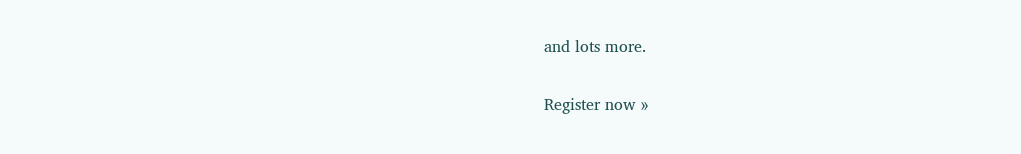and lots more.

Register now »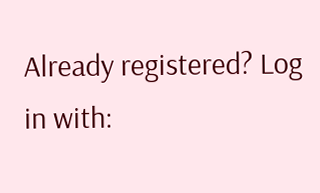Already registered? Log in with: